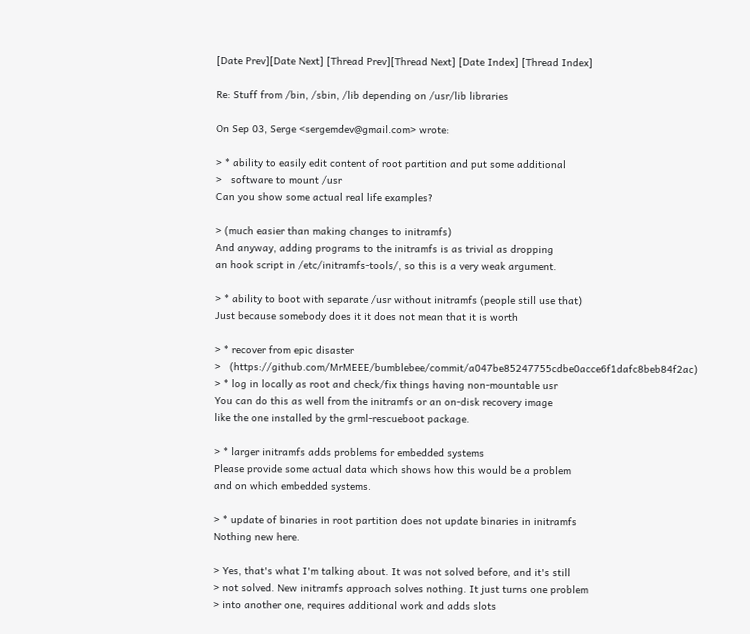[Date Prev][Date Next] [Thread Prev][Thread Next] [Date Index] [Thread Index]

Re: Stuff from /bin, /sbin, /lib depending on /usr/lib libraries

On Sep 03, Serge <sergemdev@gmail.com> wrote:

> * ability to easily edit content of root partition and put some additional
>   software to mount /usr
Can you show some actual real life examples?

> (much easier than making changes to initramfs)
And anyway, adding programs to the initramfs is as trivial as dropping
an hook script in /etc/initramfs-tools/, so this is a very weak argument.

> * ability to boot with separate /usr without initramfs (people still use that)
Just because somebody does it it does not mean that it is worth

> * recover from epic disaster
>   (https://github.com/MrMEEE/bumblebee/commit/a047be85247755cdbe0acce6f1dafc8beb84f2ac)
> * log in locally as root and check/fix things having non-mountable usr
You can do this as well from the initramfs or an on-disk recovery image
like the one installed by the grml-rescueboot package.

> * larger initramfs adds problems for embedded systems
Please provide some actual data which shows how this would be a problem
and on which embedded systems.

> * update of binaries in root partition does not update binaries in initramfs
Nothing new here.

> Yes, that's what I'm talking about. It was not solved before, and it's still
> not solved. New initramfs approach solves nothing. It just turns one problem
> into another one, requires additional work and adds slots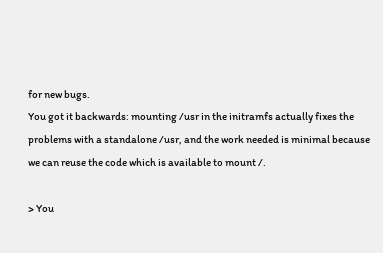for new bugs.
You got it backwards: mounting /usr in the initramfs actually fixes the
problems with a standalone /usr, and the work needed is minimal because
we can reuse the code which is available to mount /.

> You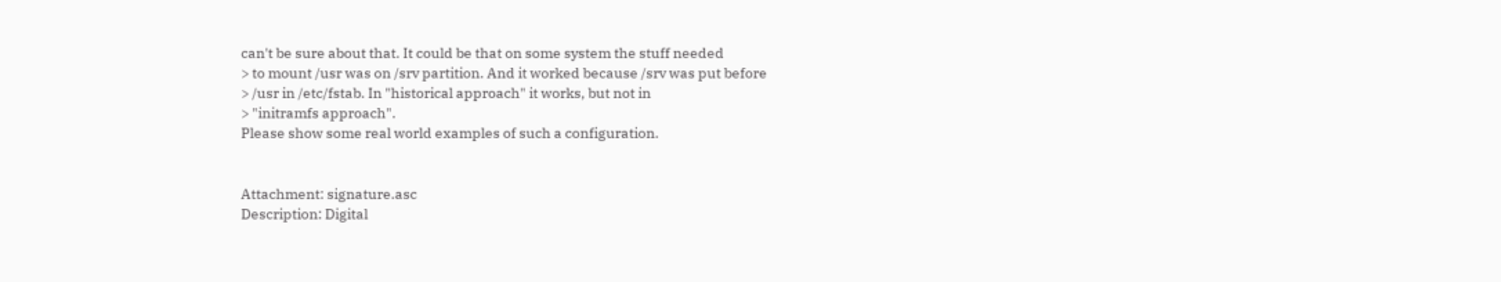can't be sure about that. It could be that on some system the stuff needed
> to mount /usr was on /srv partition. And it worked because /srv was put before
> /usr in /etc/fstab. In "historical approach" it works, but not in
> "initramfs approach".
Please show some real world examples of such a configuration.


Attachment: signature.asc
Description: Digital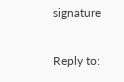signature

Reply to: